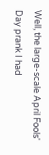Well, the large-scale April Fools' Day prank I had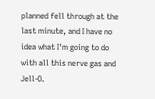planned fell through at the last minute, and I have no idea what I'm going to do with all this nerve gas and Jell-O.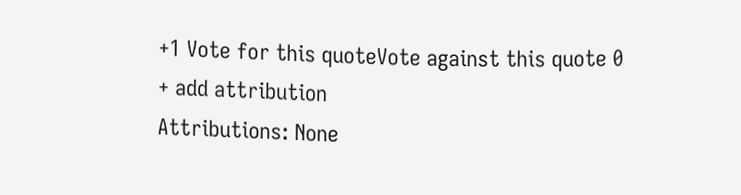+1 Vote for this quoteVote against this quote 0
+ add attribution
Attributions: None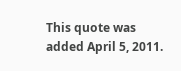This quote was added April 5, 2011.